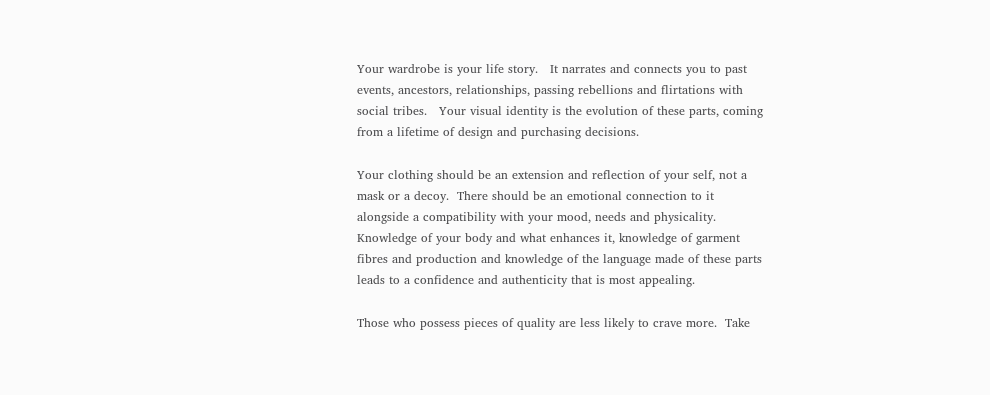Your wardrobe is your life story.   It narrates and connects you to past events, ancestors, relationships, passing rebellions and flirtations with social tribes.   Your visual identity is the evolution of these parts, coming from a lifetime of design and purchasing decisions.

Your clothing should be an extension and reflection of your self, not a mask or a decoy.  There should be an emotional connection to it alongside a compatibility with your mood, needs and physicality.  Knowledge of your body and what enhances it, knowledge of garment fibres and production and knowledge of the language made of these parts leads to a confidence and authenticity that is most appealing.

Those who possess pieces of quality are less likely to crave more.  Take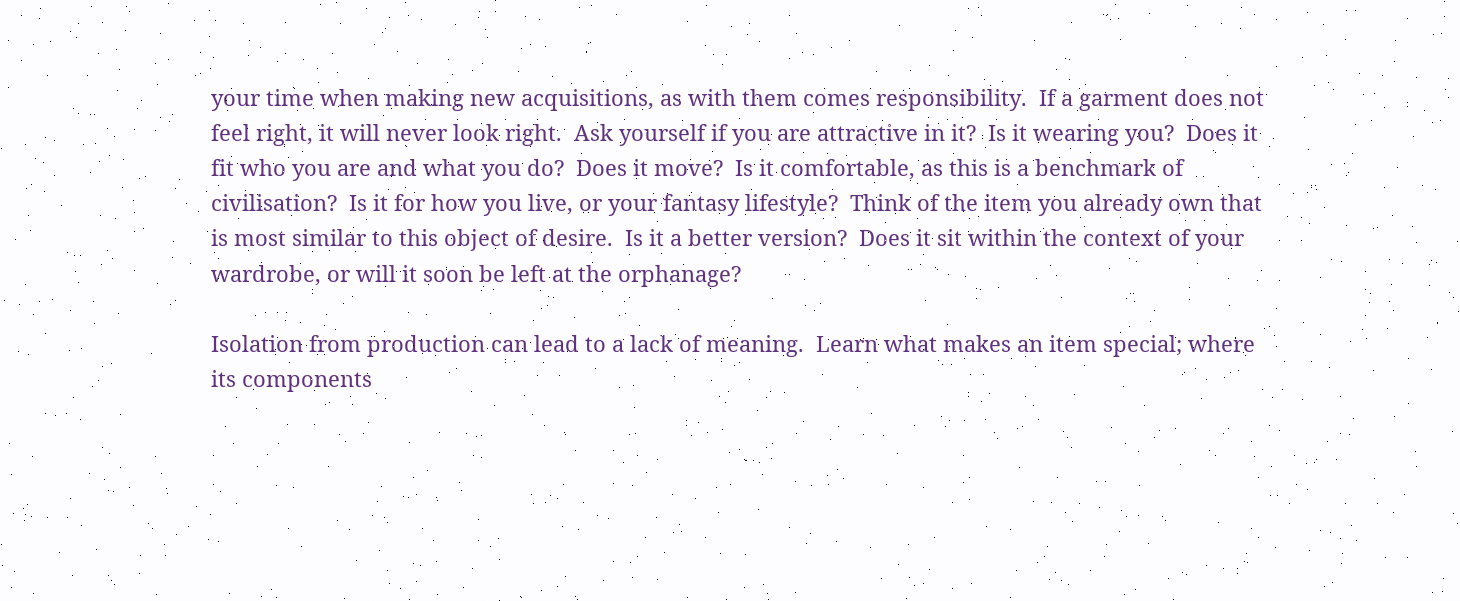your time when making new acquisitions, as with them comes responsibility.  If a garment does not feel right, it will never look right.  Ask yourself if you are attractive in it?  Is it wearing you?  Does it fit who you are and what you do?  Does it move?  Is it comfortable, as this is a benchmark of civilisation?  Is it for how you live, or your fantasy lifestyle?  Think of the item you already own that is most similar to this object of desire.  Is it a better version?  Does it sit within the context of your wardrobe, or will it soon be left at the orphanage?

Isolation from production can lead to a lack of meaning.  Learn what makes an item special; where its components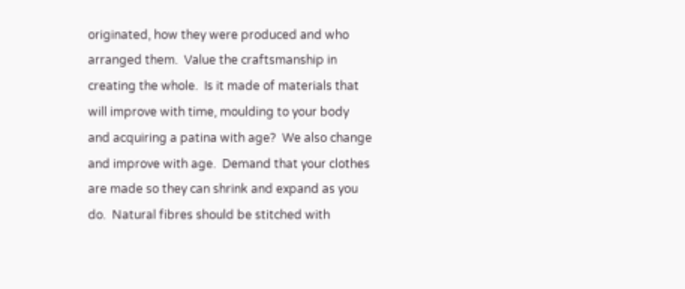originated, how they were produced and who arranged them.  Value the craftsmanship in creating the whole.  Is it made of materials that will improve with time, moulding to your body and acquiring a patina with age?  We also change and improve with age.  Demand that your clothes are made so they can shrink and expand as you do.  Natural fibres should be stitched with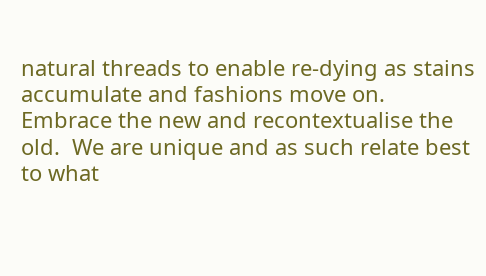natural threads to enable re-dying as stains accumulate and fashions move on.   Embrace the new and recontextualise the old.  We are unique and as such relate best to what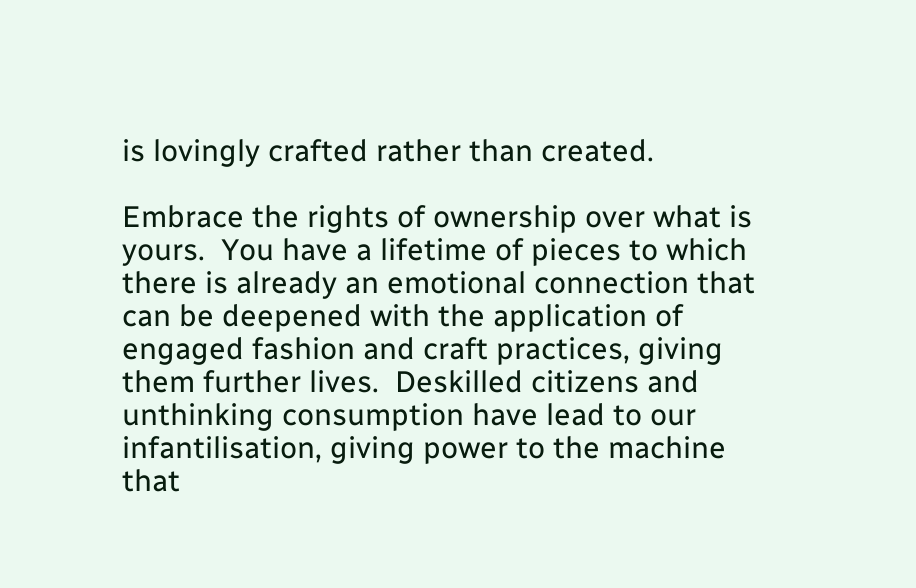is lovingly crafted rather than created.

Embrace the rights of ownership over what is yours.  You have a lifetime of pieces to which there is already an emotional connection that can be deepened with the application of engaged fashion and craft practices, giving them further lives.  Deskilled citizens and unthinking consumption have lead to our infantilisation, giving power to the machine that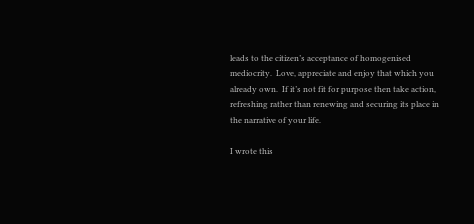leads to the citizen’s acceptance of homogenised mediocrity.  Love, appreciate and enjoy that which you already own.  If it’s not fit for purpose then take action, refreshing rather than renewing and securing its place in the narrative of your life.

I wrote this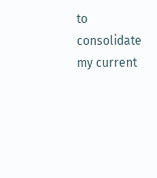to consolidate my current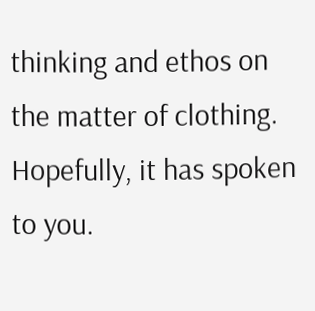thinking and ethos on the matter of clothing.  Hopefully, it has spoken to you.